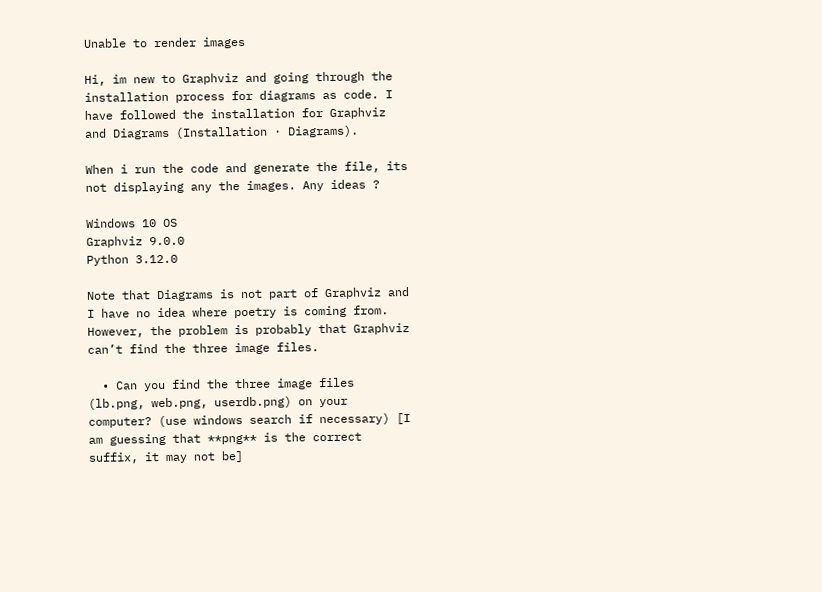Unable to render images

Hi, im new to Graphviz and going through the installation process for diagrams as code. I have followed the installation for Graphviz and Diagrams (Installation · Diagrams).

When i run the code and generate the file, its not displaying any the images. Any ideas ?

Windows 10 OS
Graphviz 9.0.0
Python 3.12.0

Note that Diagrams is not part of Graphviz and I have no idea where poetry is coming from. However, the problem is probably that Graphviz can’t find the three image files.

  • Can you find the three image files (lb.png, web.png, userdb.png) on your computer? (use windows search if necessary) [I am guessing that **png** is the correct suffix, it may not be]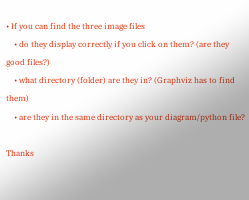• If you can find the three image files
    • do they display correctly if you click on them? (are they good files?)
    • what directory (folder) are they in? (Graphviz has to find them)
    • are they in the same directory as your diagram/python file?

Thanks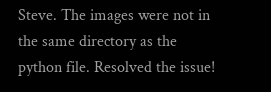Steve. The images were not in the same directory as the python file. Resolved the issue!